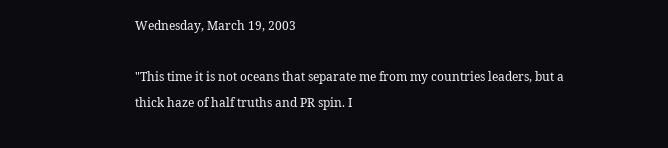Wednesday, March 19, 2003

"This time it is not oceans that separate me from my countries leaders, but a thick haze of half truths and PR spin. I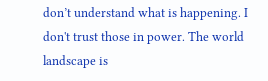don’t understand what is happening. I don't trust those in power. The world landscape is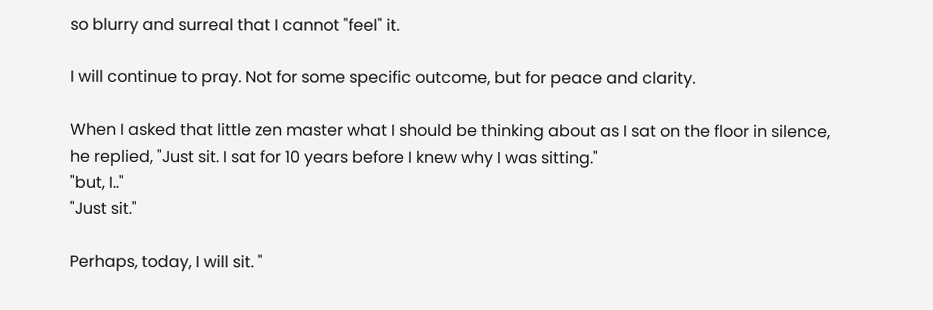so blurry and surreal that I cannot "feel" it.

I will continue to pray. Not for some specific outcome, but for peace and clarity.

When I asked that little zen master what I should be thinking about as I sat on the floor in silence, he replied, "Just sit. I sat for 10 years before I knew why I was sitting."
"but, I.."
"Just sit."

Perhaps, today, I will sit. "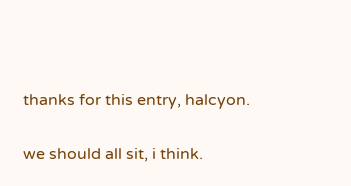thanks for this entry, halcyon.

we should all sit, i think.